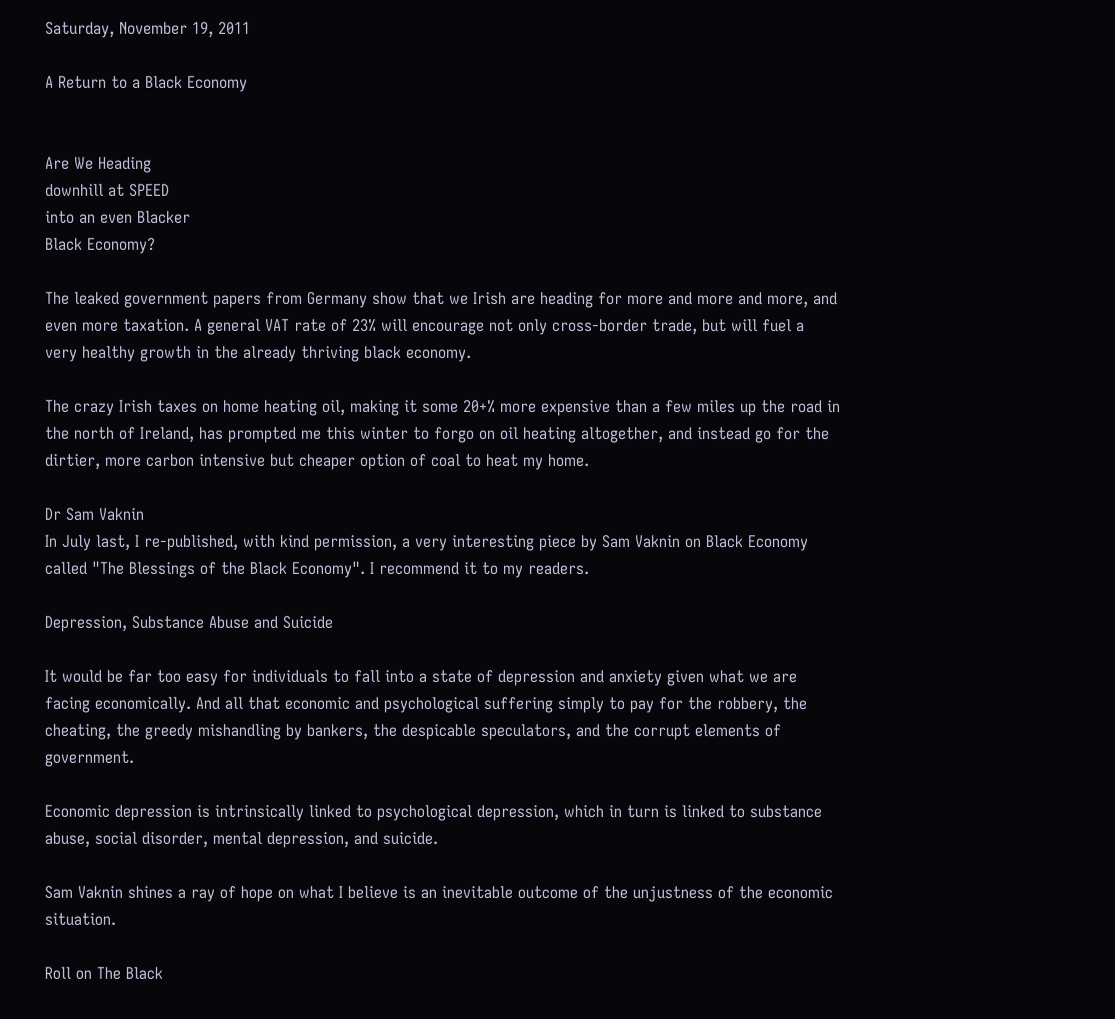Saturday, November 19, 2011

A Return to a Black Economy


Are We Heading
downhill at SPEED
into an even Blacker
Black Economy?

The leaked government papers from Germany show that we Irish are heading for more and more and more, and even more taxation. A general VAT rate of 23% will encourage not only cross-border trade, but will fuel a very healthy growth in the already thriving black economy.

The crazy Irish taxes on home heating oil, making it some 20+% more expensive than a few miles up the road in the north of Ireland, has prompted me this winter to forgo on oil heating altogether, and instead go for the dirtier, more carbon intensive but cheaper option of coal to heat my home.

Dr Sam Vaknin
In July last, I re-published, with kind permission, a very interesting piece by Sam Vaknin on Black Economy called "The Blessings of the Black Economy". I recommend it to my readers.

Depression, Substance Abuse and Suicide

It would be far too easy for individuals to fall into a state of depression and anxiety given what we are facing economically. And all that economic and psychological suffering simply to pay for the robbery, the cheating, the greedy mishandling by bankers, the despicable speculators, and the corrupt elements of government.

Economic depression is intrinsically linked to psychological depression, which in turn is linked to substance abuse, social disorder, mental depression, and suicide.

Sam Vaknin shines a ray of hope on what I believe is an inevitable outcome of the unjustness of the economic situation.

Roll on The Black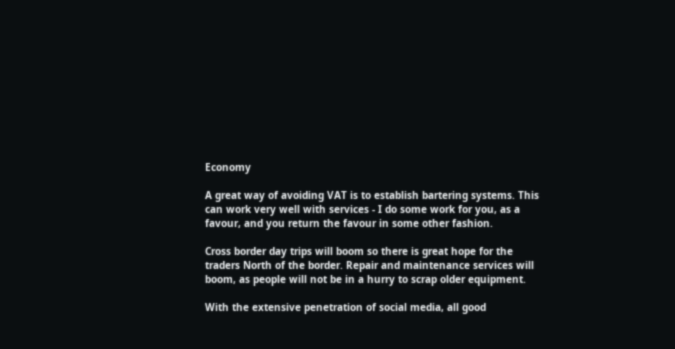Economy

A great way of avoiding VAT is to establish bartering systems. This can work very well with services - I do some work for you, as a favour, and you return the favour in some other fashion.

Cross border day trips will boom so there is great hope for the traders North of the border. Repair and maintenance services will boom, as people will not be in a hurry to scrap older equipment.

With the extensive penetration of social media, all good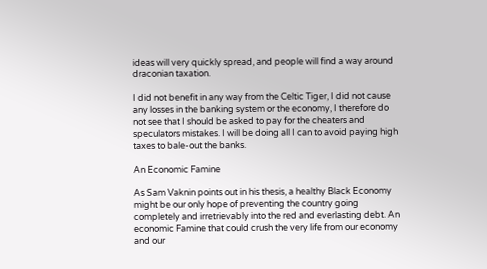ideas will very quickly spread, and people will find a way around draconian taxation.

I did not benefit in any way from the Celtic Tiger, I did not cause any losses in the banking system or the economy, I therefore do not see that I should be asked to pay for the cheaters and speculators mistakes. I will be doing all I can to avoid paying high taxes to bale-out the banks.

An Economic Famine

As Sam Vaknin points out in his thesis, a healthy Black Economy might be our only hope of preventing the country going completely and irretrievably into the red and everlasting debt. An economic Famine that could crush the very life from our economy and our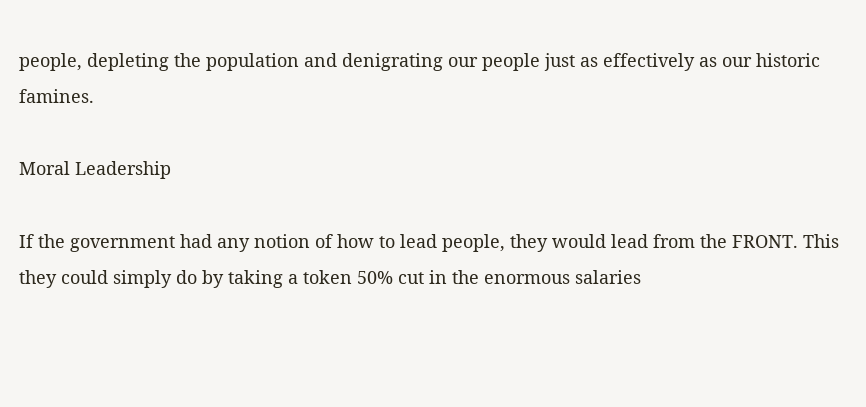people, depleting the population and denigrating our people just as effectively as our historic famines.

Moral Leadership

If the government had any notion of how to lead people, they would lead from the FRONT. This they could simply do by taking a token 50% cut in the enormous salaries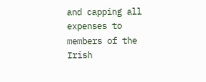and capping all expenses to members of the Irish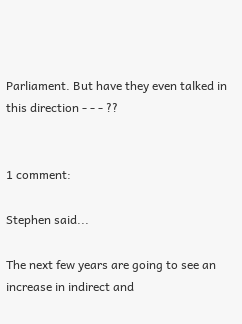Parliament. But have they even talked in this direction - - - ??


1 comment:

Stephen said...

The next few years are going to see an increase in indirect and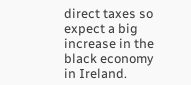direct taxes so expect a big increase in the black economy in Ireland.